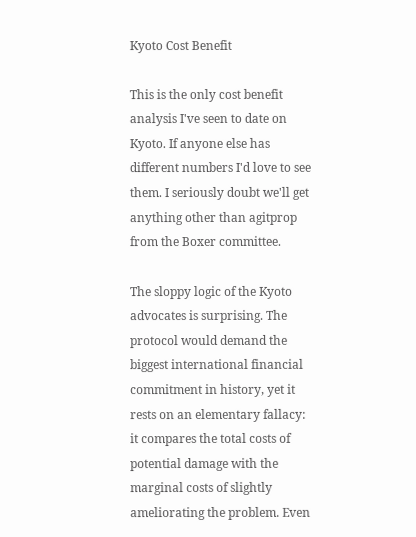Kyoto Cost Benefit

This is the only cost benefit analysis I've seen to date on Kyoto. If anyone else has different numbers I'd love to see them. I seriously doubt we'll get anything other than agitprop from the Boxer committee.

The sloppy logic of the Kyoto advocates is surprising. The protocol would demand the biggest international financial commitment in history, yet it rests on an elementary fallacy: it compares the total costs of potential damage with the marginal costs of slightly ameliorating the problem. Even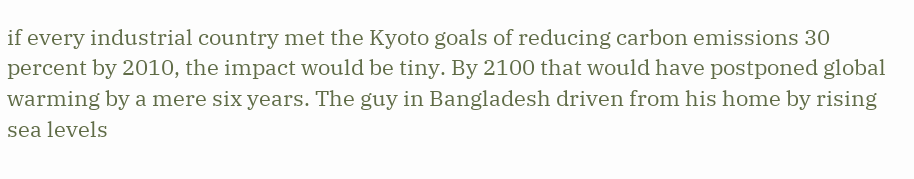if every industrial country met the Kyoto goals of reducing carbon emissions 30 percent by 2010, the impact would be tiny. By 2100 that would have postponed global warming by a mere six years. The guy in Bangladesh driven from his home by rising sea levels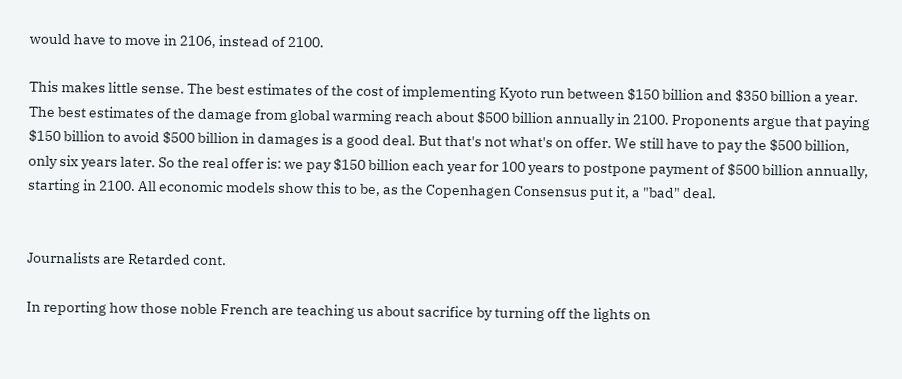would have to move in 2106, instead of 2100.

This makes little sense. The best estimates of the cost of implementing Kyoto run between $150 billion and $350 billion a year. The best estimates of the damage from global warming reach about $500 billion annually in 2100. Proponents argue that paying $150 billion to avoid $500 billion in damages is a good deal. But that's not what's on offer. We still have to pay the $500 billion, only six years later. So the real offer is: we pay $150 billion each year for 100 years to postpone payment of $500 billion annually, starting in 2100. All economic models show this to be, as the Copenhagen Consensus put it, a "bad" deal.


Journalists are Retarded cont.

In reporting how those noble French are teaching us about sacrifice by turning off the lights on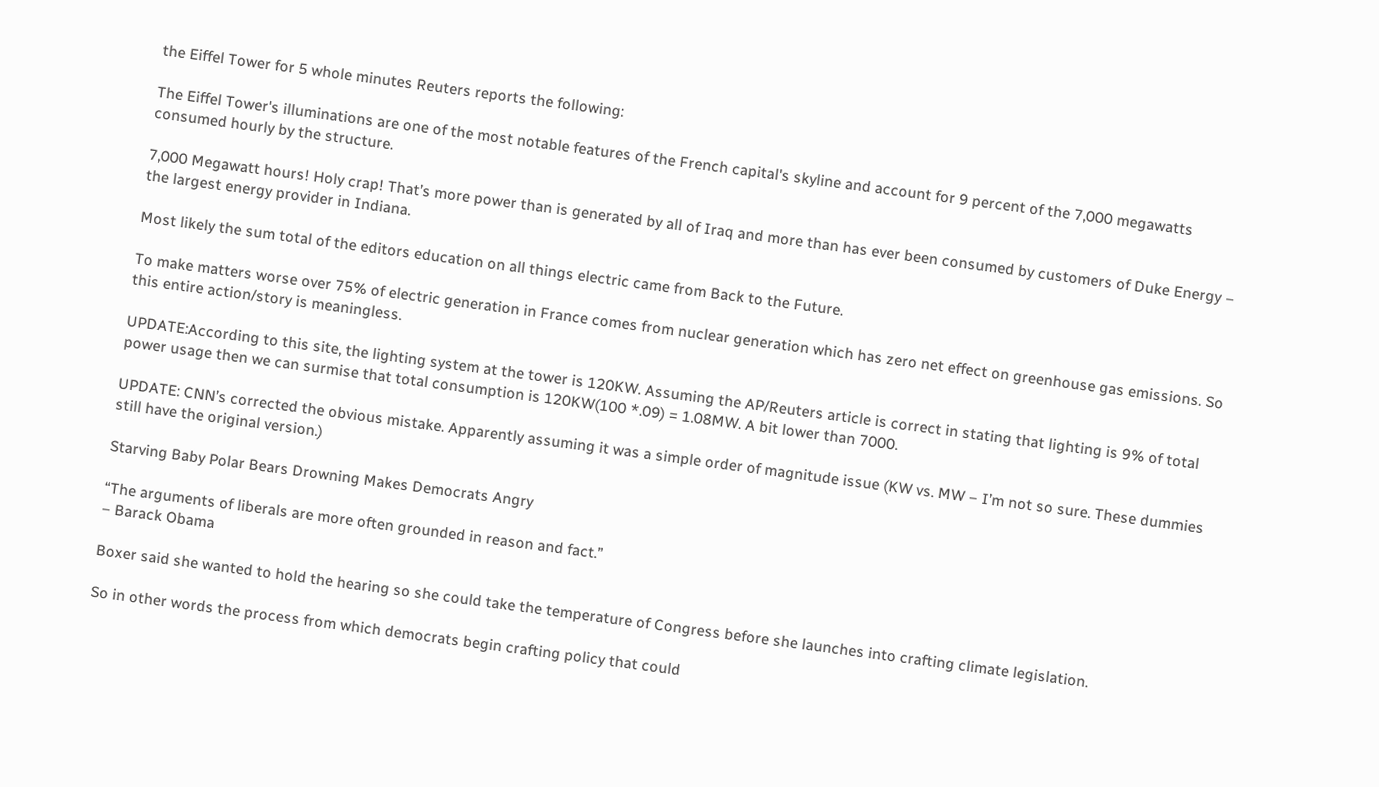the Eiffel Tower for 5 whole minutes Reuters reports the following:

The Eiffel Tower's illuminations are one of the most notable features of the French capital's skyline and account for 9 percent of the 7,000 megawatts consumed hourly by the structure.

7,000 Megawatt hours! Holy crap! That’s more power than is generated by all of Iraq and more than has ever been consumed by customers of Duke Energy – the largest energy provider in Indiana.

Most likely the sum total of the editors education on all things electric came from Back to the Future.

To make matters worse over 75% of electric generation in France comes from nuclear generation which has zero net effect on greenhouse gas emissions. So this entire action/story is meaningless.

UPDATE:According to this site, the lighting system at the tower is 120KW. Assuming the AP/Reuters article is correct in stating that lighting is 9% of total power usage then we can surmise that total consumption is 120KW(100 *.09) = 1.08MW. A bit lower than 7000.

UPDATE: CNN’s corrected the obvious mistake. Apparently assuming it was a simple order of magnitude issue (KW vs. MW – I’m not so sure. These dummies still have the original version.)

Starving Baby Polar Bears Drowning Makes Democrats Angry

“The arguments of liberals are more often grounded in reason and fact.”
– Barack Obama

Boxer said she wanted to hold the hearing so she could take the temperature of Congress before she launches into crafting climate legislation.

So in other words the process from which democrats begin crafting policy that could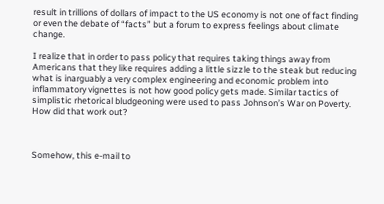result in trillions of dollars of impact to the US economy is not one of fact finding or even the debate of “facts” but a forum to express feelings about climate change.

I realize that in order to pass policy that requires taking things away from Americans that they like requires adding a little sizzle to the steak but reducing what is inarguably a very complex engineering and economic problem into inflammatory vignettes is not how good policy gets made. Similar tactics of simplistic rhetorical bludgeoning were used to pass Johnson’s War on Poverty. How did that work out?



Somehow, this e-mail to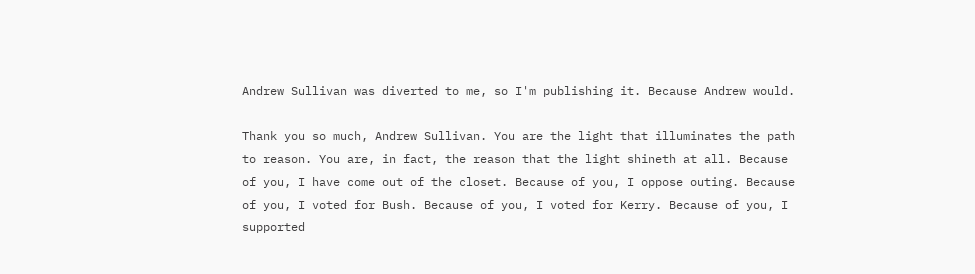Andrew Sullivan was diverted to me, so I'm publishing it. Because Andrew would.

Thank you so much, Andrew Sullivan. You are the light that illuminates the path
to reason. You are, in fact, the reason that the light shineth at all. Because
of you, I have come out of the closet. Because of you, I oppose outing. Because
of you, I voted for Bush. Because of you, I voted for Kerry. Because of you, I
supported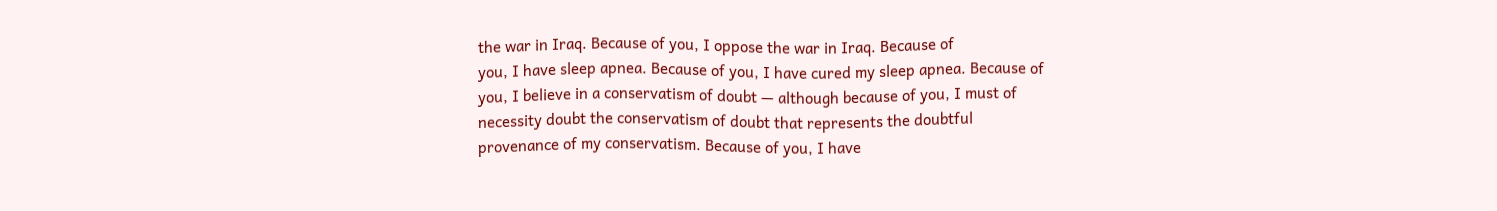the war in Iraq. Because of you, I oppose the war in Iraq. Because of
you, I have sleep apnea. Because of you, I have cured my sleep apnea. Because of
you, I believe in a conservatism of doubt — although because of you, I must of
necessity doubt the conservatism of doubt that represents the doubtful
provenance of my conservatism. Because of you, I have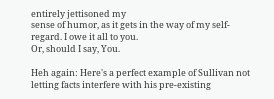entirely jettisoned my
sense of humor, as it gets in the way of my self-regard. I owe it all to you.
Or, should I say, You.

Heh again: Here's a perfect example of Sullivan not letting facts interfere with his pre-existing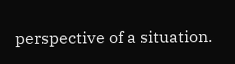perspective of a situation.